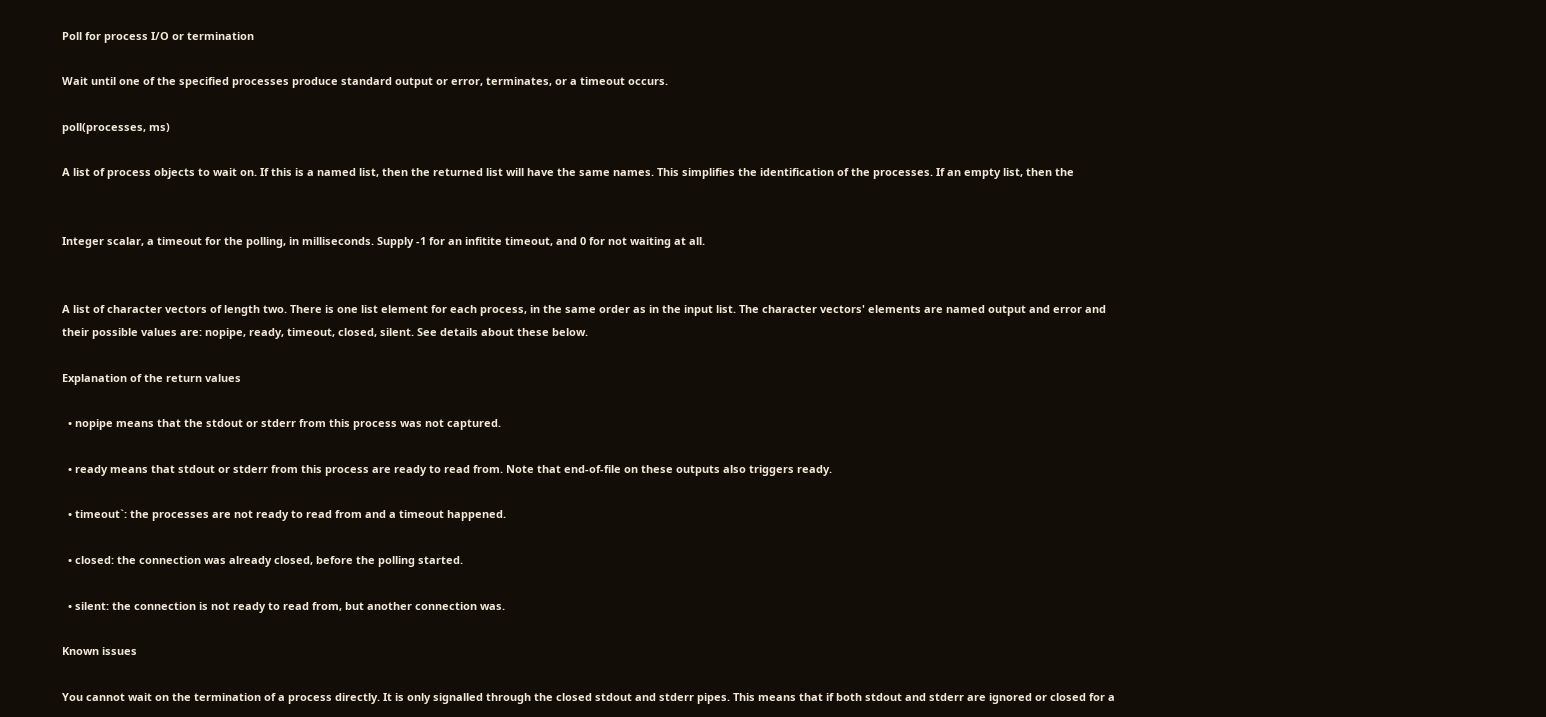Poll for process I/O or termination

Wait until one of the specified processes produce standard output or error, terminates, or a timeout occurs.

poll(processes, ms)

A list of process objects to wait on. If this is a named list, then the returned list will have the same names. This simplifies the identification of the processes. If an empty list, then the


Integer scalar, a timeout for the polling, in milliseconds. Supply -1 for an infitite timeout, and 0 for not waiting at all.


A list of character vectors of length two. There is one list element for each process, in the same order as in the input list. The character vectors' elements are named output and error and their possible values are: nopipe, ready, timeout, closed, silent. See details about these below.

Explanation of the return values

  • nopipe means that the stdout or stderr from this process was not captured.

  • ready means that stdout or stderr from this process are ready to read from. Note that end-of-file on these outputs also triggers ready.

  • timeout`: the processes are not ready to read from and a timeout happened.

  • closed: the connection was already closed, before the polling started.

  • silent: the connection is not ready to read from, but another connection was.

Known issues

You cannot wait on the termination of a process directly. It is only signalled through the closed stdout and stderr pipes. This means that if both stdout and stderr are ignored or closed for a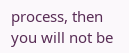process, then you will not be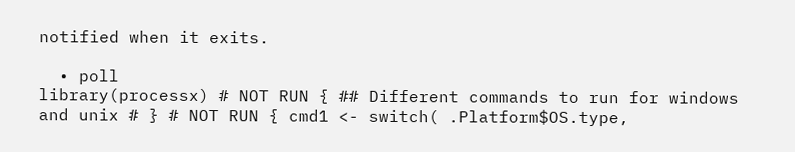notified when it exits.

  • poll
library(processx) # NOT RUN { ## Different commands to run for windows and unix # } # NOT RUN { cmd1 <- switch( .Platform$OS.type,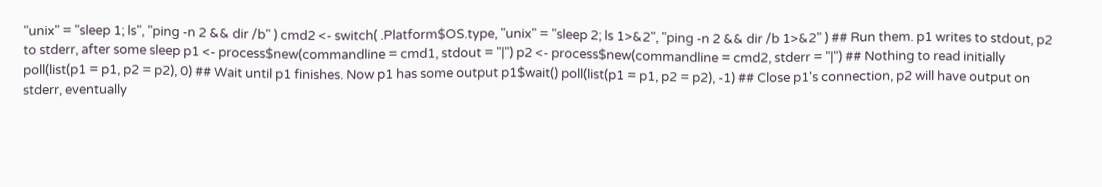"unix" = "sleep 1; ls", "ping -n 2 && dir /b" ) cmd2 <- switch( .Platform$OS.type, "unix" = "sleep 2; ls 1>&2", "ping -n 2 && dir /b 1>&2" ) ## Run them. p1 writes to stdout, p2 to stderr, after some sleep p1 <- process$new(commandline = cmd1, stdout = "|") p2 <- process$new(commandline = cmd2, stderr = "|") ## Nothing to read initially poll(list(p1 = p1, p2 = p2), 0) ## Wait until p1 finishes. Now p1 has some output p1$wait() poll(list(p1 = p1, p2 = p2), -1) ## Close p1's connection, p2 will have output on stderr, eventually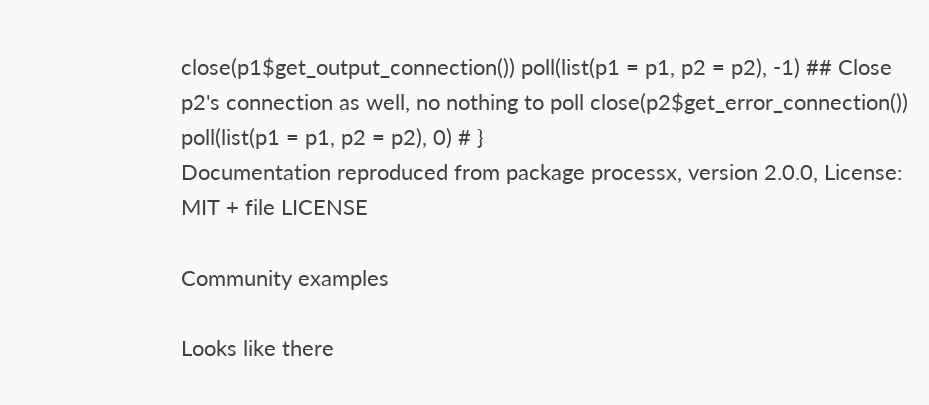close(p1$get_output_connection()) poll(list(p1 = p1, p2 = p2), -1) ## Close p2's connection as well, no nothing to poll close(p2$get_error_connection()) poll(list(p1 = p1, p2 = p2), 0) # }
Documentation reproduced from package processx, version 2.0.0, License: MIT + file LICENSE

Community examples

Looks like there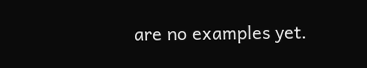are no examples yet.